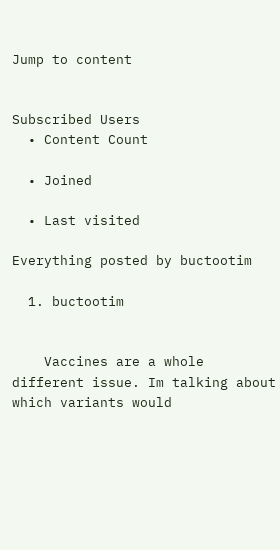Jump to content


Subscribed Users
  • Content Count

  • Joined

  • Last visited

Everything posted by buctootim

  1. buctootim


    Vaccines are a whole different issue. Im talking about which variants would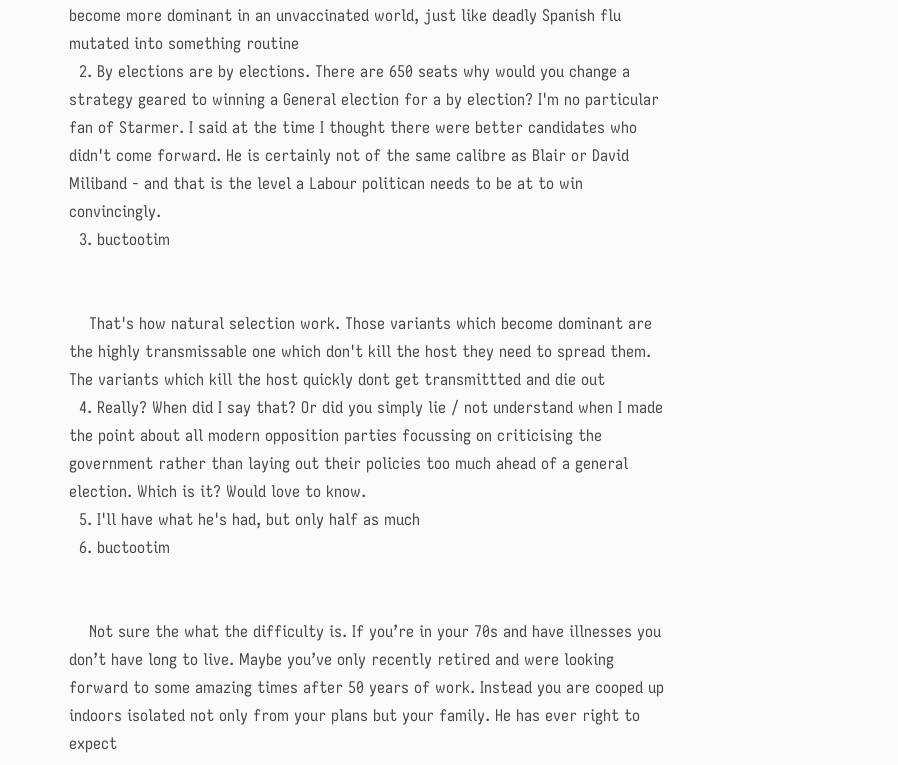become more dominant in an unvaccinated world, just like deadly Spanish flu mutated into something routine
  2. By elections are by elections. There are 650 seats why would you change a strategy geared to winning a General election for a by election? I'm no particular fan of Starmer. I said at the time I thought there were better candidates who didn't come forward. He is certainly not of the same calibre as Blair or David Miliband - and that is the level a Labour politican needs to be at to win convincingly.
  3. buctootim


    That's how natural selection work. Those variants which become dominant are the highly transmissable one which don't kill the host they need to spread them. The variants which kill the host quickly dont get transmittted and die out
  4. Really? When did I say that? Or did you simply lie / not understand when I made the point about all modern opposition parties focussing on criticising the government rather than laying out their policies too much ahead of a general election. Which is it? Would love to know.
  5. I'll have what he's had, but only half as much
  6. buctootim


    Not sure the what the difficulty is. If you’re in your 70s and have illnesses you don’t have long to live. Maybe you’ve only recently retired and were looking forward to some amazing times after 50 years of work. Instead you are cooped up indoors isolated not only from your plans but your family. He has ever right to expect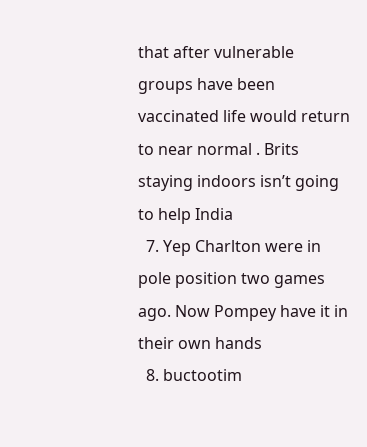that after vulnerable groups have been vaccinated life would return to near normal . Brits staying indoors isn’t going to help India
  7. Yep Charlton were in pole position two games ago. Now Pompey have it in their own hands
  8. buctootim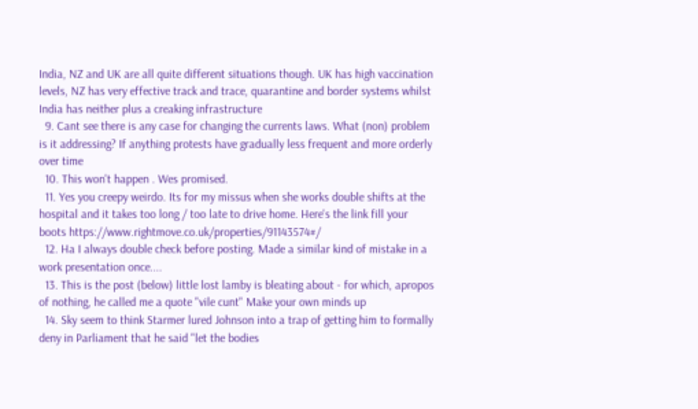India, NZ and UK are all quite different situations though. UK has high vaccination levels, NZ has very effective track and trace, quarantine and border systems whilst India has neither plus a creaking infrastructure
  9. Cant see there is any case for changing the currents laws. What (non) problem is it addressing? If anything protests have gradually less frequent and more orderly over time
  10. This won't happen . Wes promised.
  11. Yes you creepy weirdo. Its for my missus when she works double shifts at the hospital and it takes too long / too late to drive home. Here's the link fill your boots https://www.rightmove.co.uk/properties/91143574#/
  12. Ha I always double check before posting. Made a similar kind of mistake in a work presentation once....
  13. This is the post (below) little lost lamby is bleating about - for which, apropos of nothing, he called me a quote "vile cunt" Make your own minds up
  14. Sky seem to think Starmer lured Johnson into a trap of getting him to formally deny in Parliament that he said "let the bodies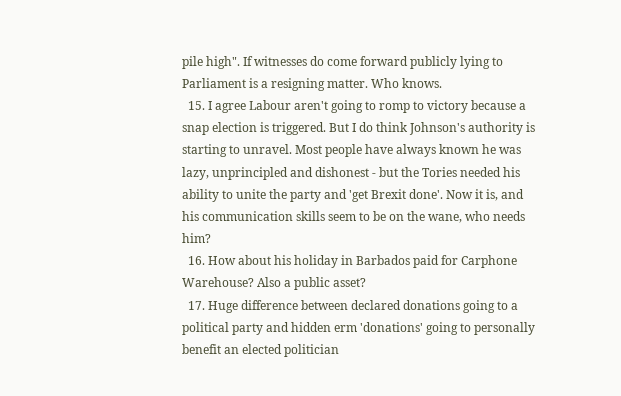pile high". If witnesses do come forward publicly lying to Parliament is a resigning matter. Who knows.
  15. I agree Labour aren't going to romp to victory because a snap election is triggered. But I do think Johnson's authority is starting to unravel. Most people have always known he was lazy, unprincipled and dishonest - but the Tories needed his ability to unite the party and 'get Brexit done'. Now it is, and his communication skills seem to be on the wane, who needs him?
  16. How about his holiday in Barbados paid for Carphone Warehouse? Also a public asset?
  17. Huge difference between declared donations going to a political party and hidden erm 'donations' going to personally benefit an elected politician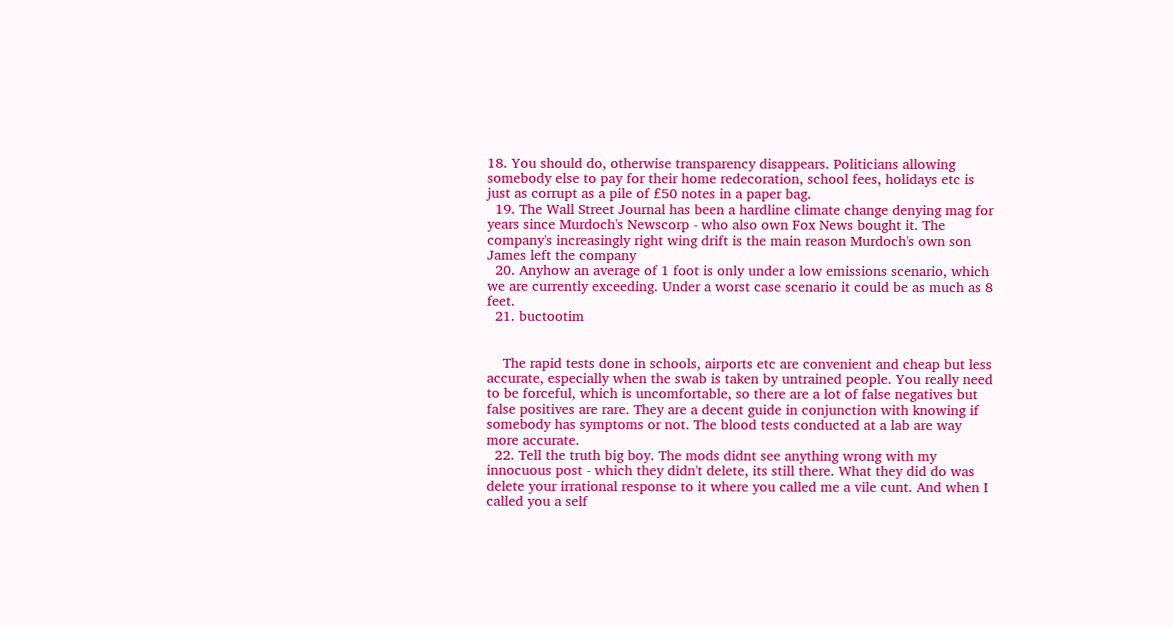18. You should do, otherwise transparency disappears. Politicians allowing somebody else to pay for their home redecoration, school fees, holidays etc is just as corrupt as a pile of £50 notes in a paper bag.
  19. The Wall Street Journal has been a hardline climate change denying mag for years since Murdoch's Newscorp - who also own Fox News bought it. The company's increasingly right wing drift is the main reason Murdoch's own son James left the company
  20. Anyhow an average of 1 foot is only under a low emissions scenario, which we are currently exceeding. Under a worst case scenario it could be as much as 8 feet.
  21. buctootim


    The rapid tests done in schools, airports etc are convenient and cheap but less accurate, especially when the swab is taken by untrained people. You really need to be forceful, which is uncomfortable, so there are a lot of false negatives but false positives are rare. They are a decent guide in conjunction with knowing if somebody has symptoms or not. The blood tests conducted at a lab are way more accurate.
  22. Tell the truth big boy. The mods didnt see anything wrong with my innocuous post - which they didn't delete, its still there. What they did do was delete your irrational response to it where you called me a vile cunt. And when I called you a self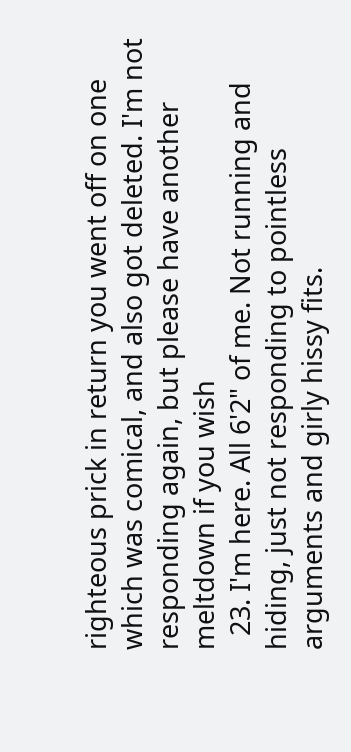righteous prick in return you went off on one which was comical, and also got deleted. I'm not responding again, but please have another meltdown if you wish
  23. I'm here. All 6'2" of me. Not running and hiding, just not responding to pointless arguments and girly hissy fits.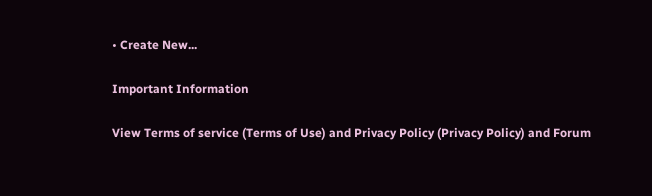• Create New...

Important Information

View Terms of service (Terms of Use) and Privacy Policy (Privacy Policy) and Forum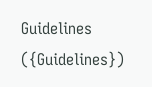Guidelines ({Guidelines})